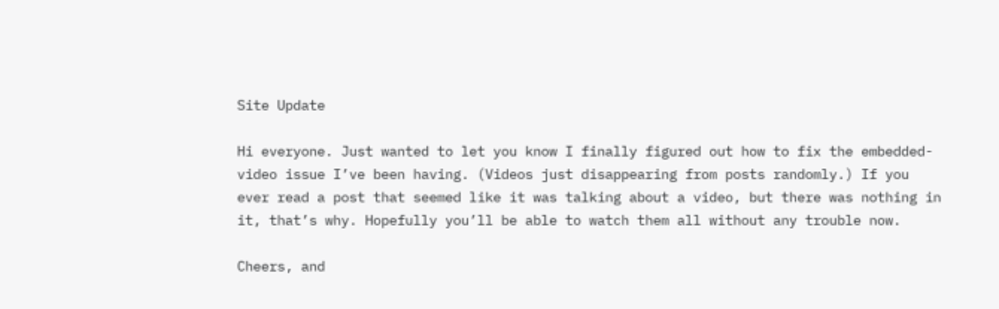Site Update

Hi everyone. Just wanted to let you know I finally figured out how to fix the embedded-video issue I’ve been having. (Videos just disappearing from posts randomly.) If you ever read a post that seemed like it was talking about a video, but there was nothing in it, that’s why. Hopefully you’ll be able to watch them all without any trouble now.

Cheers, and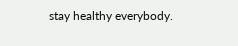stay healthy everybody.